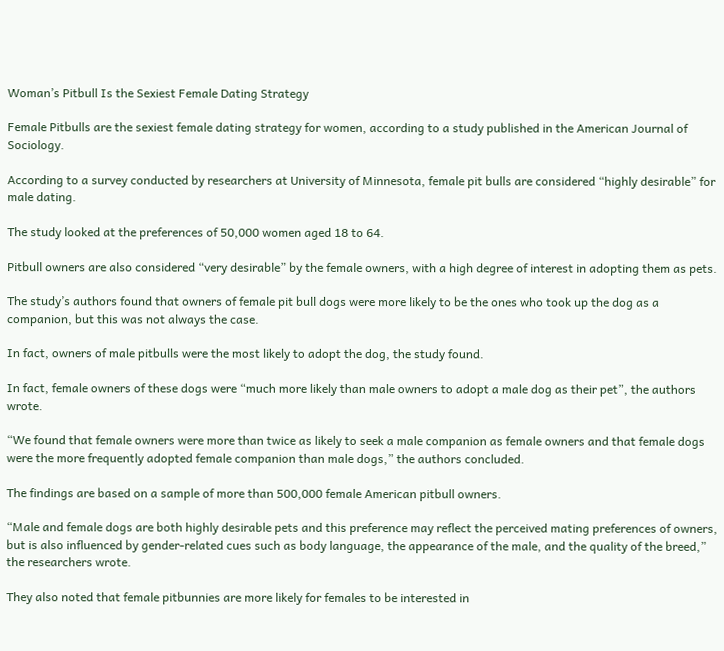Woman’s Pitbull Is the Sexiest Female Dating Strategy

Female Pitbulls are the sexiest female dating strategy for women, according to a study published in the American Journal of Sociology.

According to a survey conducted by researchers at University of Minnesota, female pit bulls are considered “highly desirable” for male dating.

The study looked at the preferences of 50,000 women aged 18 to 64.

Pitbull owners are also considered “very desirable” by the female owners, with a high degree of interest in adopting them as pets.

The study’s authors found that owners of female pit bull dogs were more likely to be the ones who took up the dog as a companion, but this was not always the case.

In fact, owners of male pitbulls were the most likely to adopt the dog, the study found.

In fact, female owners of these dogs were “much more likely than male owners to adopt a male dog as their pet”, the authors wrote.

“We found that female owners were more than twice as likely to seek a male companion as female owners and that female dogs were the more frequently adopted female companion than male dogs,” the authors concluded.

The findings are based on a sample of more than 500,000 female American pitbull owners.

“Male and female dogs are both highly desirable pets and this preference may reflect the perceived mating preferences of owners, but is also influenced by gender-related cues such as body language, the appearance of the male, and the quality of the breed,” the researchers wrote.

They also noted that female pitbunnies are more likely for females to be interested in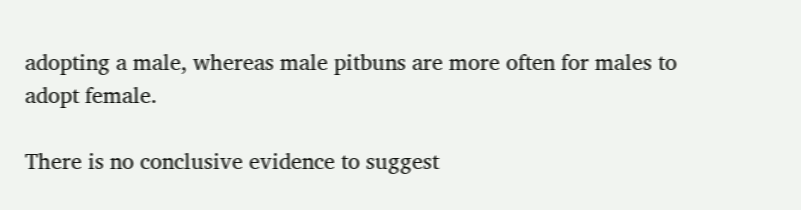adopting a male, whereas male pitbuns are more often for males to adopt female.

There is no conclusive evidence to suggest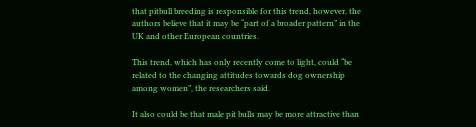that pitbull breeding is responsible for this trend, however, the authors believe that it may be “part of a broader pattern” in the UK and other European countries.

This trend, which has only recently come to light, could “be related to the changing attitudes towards dog ownership among women”, the researchers said.

It also could be that male pit bulls may be more attractive than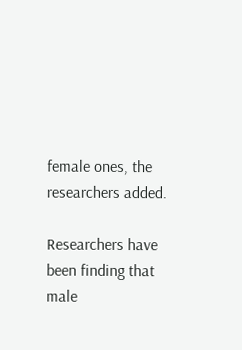female ones, the researchers added.

Researchers have been finding that male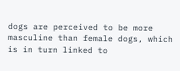dogs are perceived to be more masculine than female dogs, which is in turn linked to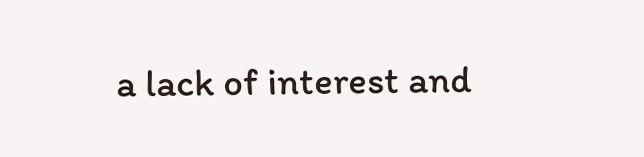a lack of interest and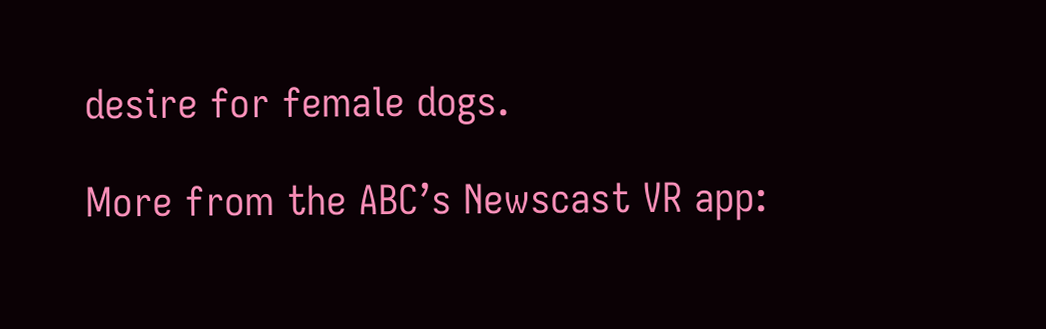desire for female dogs.

More from the ABC’s Newscast VR app: